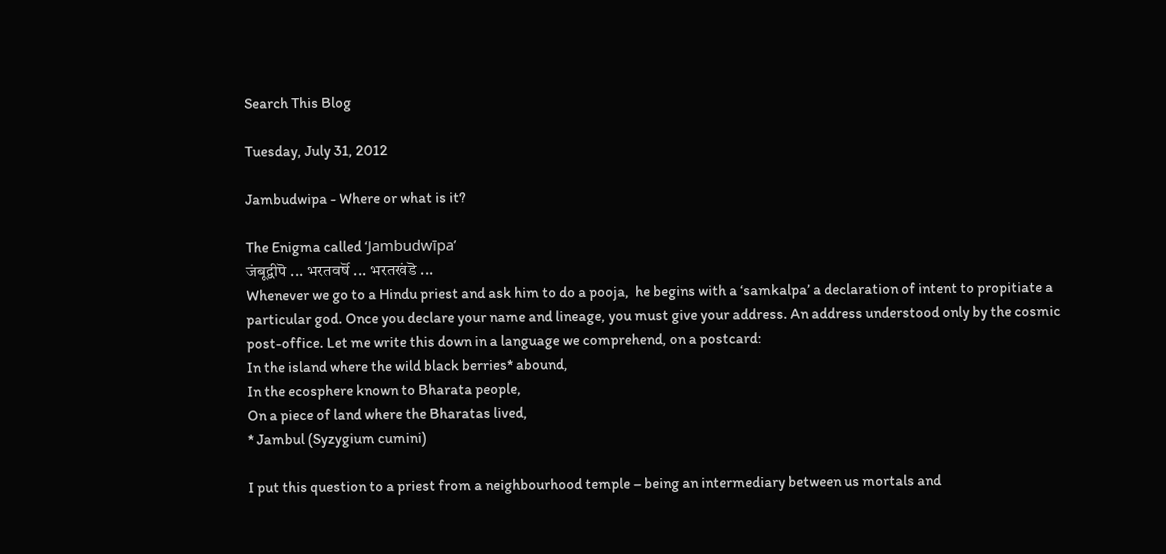Search This Blog

Tuesday, July 31, 2012

Jambudwipa - Where or what is it?

The Enigma called ‘Jambudwīpa’
जंबूद्वीपॆ ... भरतवर्षॆ ... भरतखंडॆ ...
Whenever we go to a Hindu priest and ask him to do a pooja,  he begins with a ‘samkalpa’ a declaration of intent to propitiate a particular god. Once you declare your name and lineage, you must give your address. An address understood only by the cosmic post-office. Let me write this down in a language we comprehend, on a postcard:
In the island where the wild black berries* abound,
In the ecosphere known to Bharata people,
On a piece of land where the Bharatas lived,
* Jambul (Syzygium cumini)

I put this question to a priest from a neighbourhood temple – being an intermediary between us mortals and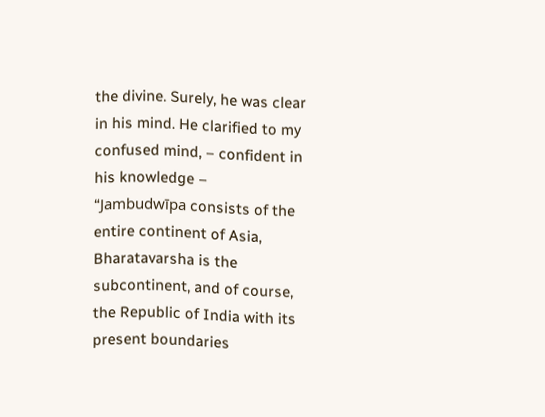the divine. Surely, he was clear in his mind. He clarified to my confused mind, – confident in his knowledge –
“Jambudwīpa consists of the entire continent of Asia, Bharatavarsha is the subcontinent, and of course, the Republic of India with its present boundaries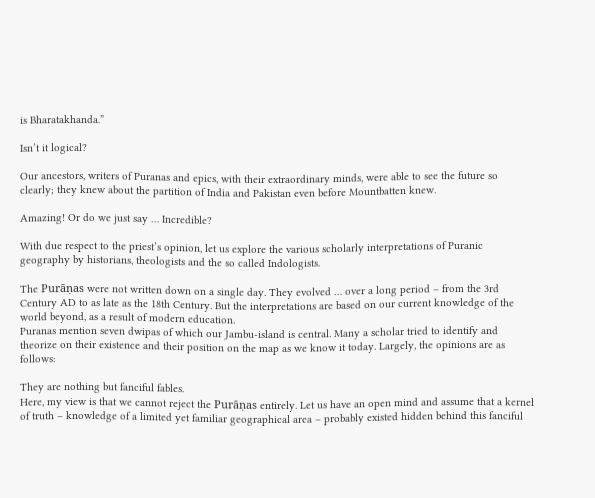is Bharatakhanda.”

Isn’t it logical?

Our ancestors, writers of Puranas and epics, with their extraordinary minds, were able to see the future so clearly; they knew about the partition of India and Pakistan even before Mountbatten knew.

Amazing! Or do we just say … Incredible?

With due respect to the priest’s opinion, let us explore the various scholarly interpretations of Puranic geography by historians, theologists and the so called Indologists.

The Purāṇas were not written down on a single day. They evolved … over a long period – from the 3rd Century AD to as late as the 18th Century. But the interpretations are based on our current knowledge of the world beyond, as a result of modern education.
Puranas mention seven dwipas of which our Jambu-island is central. Many a scholar tried to identify and theorize on their existence and their position on the map as we know it today. Largely, the opinions are as follows:

They are nothing but fanciful fables.
Here, my view is that we cannot reject the Purāṇas entirely. Let us have an open mind and assume that a kernel of truth – knowledge of a limited yet familiar geographical area – probably existed hidden behind this fanciful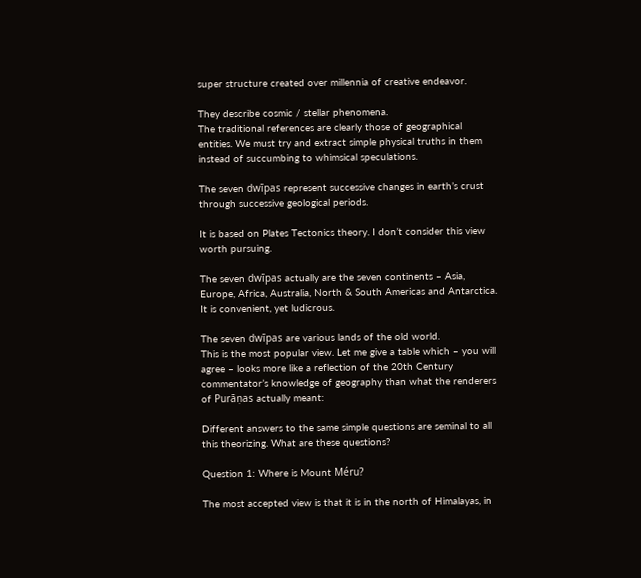super structure created over millennia of creative endeavor.

They describe cosmic / stellar phenomena.
The traditional references are clearly those of geographical entities. We must try and extract simple physical truths in them instead of succumbing to whimsical speculations.

The seven dwīpas represent successive changes in earth’s crust through successive geological periods.

It is based on Plates Tectonics theory. I don’t consider this view worth pursuing.

The seven dwīpas actually are the seven continents – Asia, Europe, Africa, Australia, North & South Americas and Antarctica.
It is convenient, yet ludicrous.

The seven dwīpas are various lands of the old world.
This is the most popular view. Let me give a table which – you will agree – looks more like a reflection of the 20th Century commentator’s knowledge of geography than what the renderers of Purāṇas actually meant:

Different answers to the same simple questions are seminal to all this theorizing. What are these questions?

Question 1: Where is Mount Méru?

The most accepted view is that it is in the north of Himalayas, in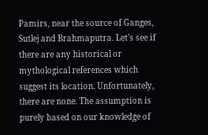Pamirs, near the source of Ganges, Sutlej and Brahmaputra. Let’s see if there are any historical or mythological references which suggest its location. Unfortunately, there are none. The assumption is purely based on our knowledge of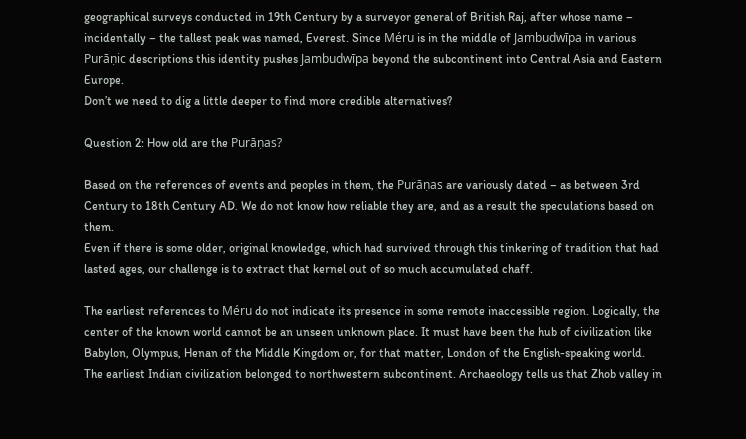geographical surveys conducted in 19th Century by a surveyor general of British Raj, after whose name – incidentally – the tallest peak was named, Everest. Since Méru is in the middle of Jambudwīpa in various Purāṇic descriptions this identity pushes Jambudwīpa beyond the subcontinent into Central Asia and Eastern Europe.
Don’t we need to dig a little deeper to find more credible alternatives?

Question 2: How old are the Purāṇas?

Based on the references of events and peoples in them, the Purāṇas are variously dated – as between 3rd Century to 18th Century AD. We do not know how reliable they are, and as a result the speculations based on them.
Even if there is some older, original knowledge, which had survived through this tinkering of tradition that had lasted ages, our challenge is to extract that kernel out of so much accumulated chaff.

The earliest references to Méru do not indicate its presence in some remote inaccessible region. Logically, the center of the known world cannot be an unseen unknown place. It must have been the hub of civilization like Babylon, Olympus, Henan of the Middle Kingdom or, for that matter, London of the English-speaking world.
The earliest Indian civilization belonged to northwestern subcontinent. Archaeology tells us that Zhob valley in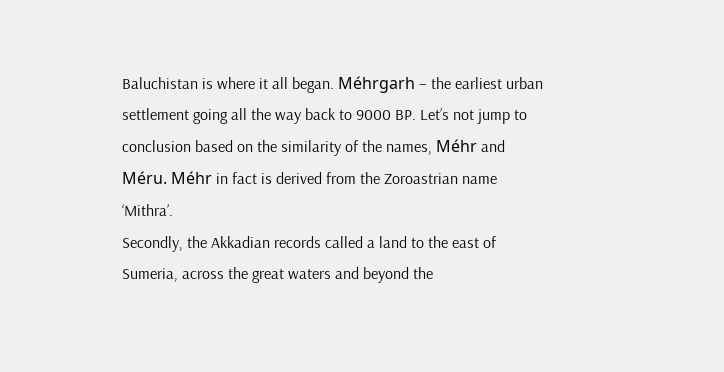Baluchistan is where it all began. Méhrgarh – the earliest urban settlement going all the way back to 9000 BP. Let’s not jump to conclusion based on the similarity of the names, Méhr and Méru. Méhr in fact is derived from the Zoroastrian name ‘Mithra’.
Secondly, the Akkadian records called a land to the east of Sumeria, across the great waters and beyond the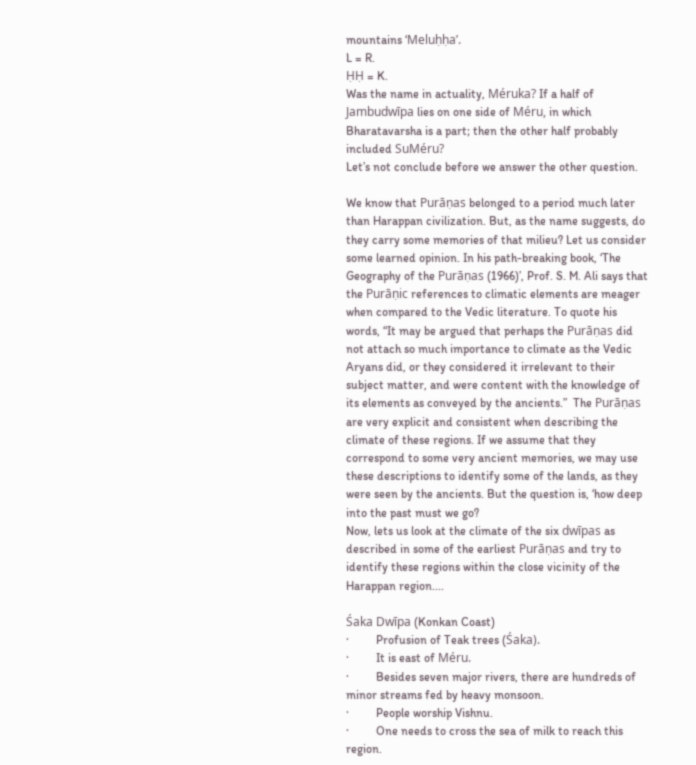mountains ‘Meluḥḥa’.
L = R.
ḤḤ = K.
Was the name in actuality, Méruka? If a half of Jambudwīpa lies on one side of Méru, in which Bharatavarsha is a part; then the other half probably included SuMéru?
Let’s not conclude before we answer the other question.

We know that Purāṇas belonged to a period much later than Harappan civilization. But, as the name suggests, do they carry some memories of that milieu? Let us consider some learned opinion. In his path-breaking book, ‘The Geography of the Purāṇas (1966)’, Prof. S. M. Ali says that the Purāṇic references to climatic elements are meager when compared to the Vedic literature. To quote his words, “It may be argued that perhaps the Purāṇas did not attach so much importance to climate as the Vedic Aryans did, or they considered it irrelevant to their subject matter, and were content with the knowledge of its elements as conveyed by the ancients.”  The Purāṇas are very explicit and consistent when describing the climate of these regions. If we assume that they correspond to some very ancient memories, we may use these descriptions to identify some of the lands, as they were seen by the ancients. But the question is, ‘how deep into the past must we go?
Now, lets us look at the climate of the six dwīpas as described in some of the earliest Purāṇas and try to identify these regions within the close vicinity of the Harappan region....

Śaka Dwīpa (Konkan Coast)
·         Profusion of Teak trees (Śaka).
·         It is east of Méru.
·         Besides seven major rivers, there are hundreds of minor streams fed by heavy monsoon.
·         People worship Vishnu.
·         One needs to cross the sea of milk to reach this region.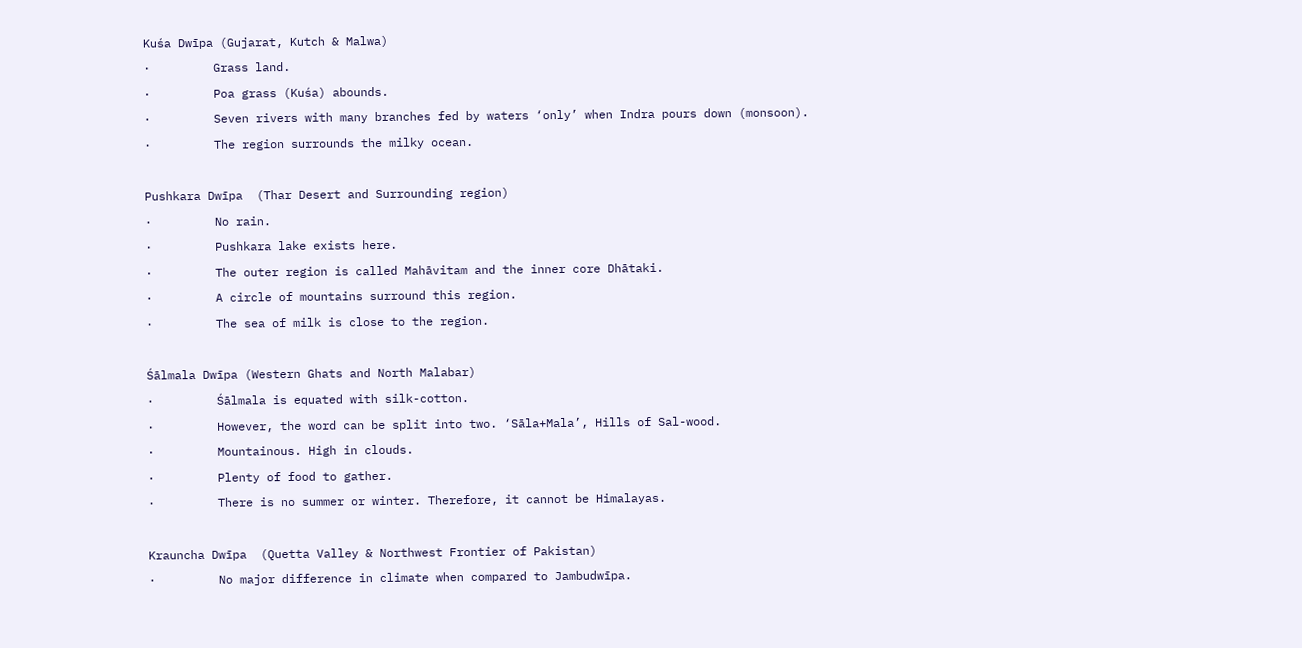Kuśa Dwīpa (Gujarat, Kutch & Malwa)
·         Grass land.
·         Poa grass (Kuśa) abounds.
·         Seven rivers with many branches fed by waters ‘only’ when Indra pours down (monsoon).
·         The region surrounds the milky ocean.

Pushkara Dwīpa  (Thar Desert and Surrounding region)
·         No rain.
·         Pushkara lake exists here.
·         The outer region is called Mahāvitam and the inner core Dhātaki.
·         A circle of mountains surround this region.
·         The sea of milk is close to the region.

Śālmala Dwīpa (Western Ghats and North Malabar)
·         Śālmala is equated with silk-cotton.
·         However, the word can be split into two. ‘Sāla+Mala’, Hills of Sal-wood.
·         Mountainous. High in clouds.
·         Plenty of food to gather.
·         There is no summer or winter. Therefore, it cannot be Himalayas.

Krauncha Dwīpa  (Quetta Valley & Northwest Frontier of Pakistan)
·         No major difference in climate when compared to Jambudwīpa.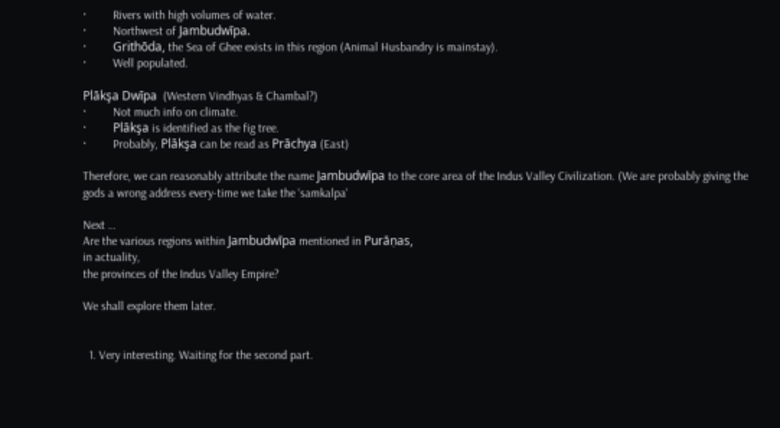·         Rivers with high volumes of water.
·         Northwest of Jambudwīpa.
·         Grithōda, the Sea of Ghee exists in this region (Animal Husbandry is mainstay).
·         Well populated.

Plākşa Dwīpa  (Western Vindhyas & Chambal?)
·         Not much info on climate.
·         Plākşa is identified as the fig tree.
·         Probably, Plākşa can be read as Prāchya (East)

Therefore, we can reasonably attribute the name Jambudwīpa to the core area of the Indus Valley Civilization. (We are probably giving the gods a wrong address every-time we take the ‘samkalpa'

Next …
Are the various regions within Jambudwīpa mentioned in Purāṇas,
in actuality,
the provinces of the Indus Valley Empire?

We shall explore them later.


  1. Very interesting. Waiting for the second part.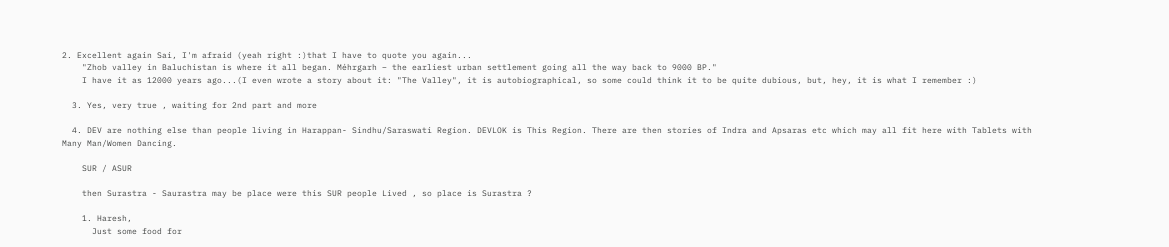2. Excellent again Sai, I'm afraid (yeah right :)that I have to quote you again...
    "Zhob valley in Baluchistan is where it all began. Méhrgarh – the earliest urban settlement going all the way back to 9000 BP."
    I have it as 12000 years ago...(I even wrote a story about it: "The Valley", it is autobiographical, so some could think it to be quite dubious, but, hey, it is what I remember :)

  3. Yes, very true , waiting for 2nd part and more

  4. DEV are nothing else than people living in Harappan- Sindhu/Saraswati Region. DEVLOK is This Region. There are then stories of Indra and Apsaras etc which may all fit here with Tablets with Many Man/Women Dancing.

    SUR / ASUR

    then Surastra - Saurastra may be place were this SUR people Lived , so place is Surastra ?

    1. Haresh,
      Just some food for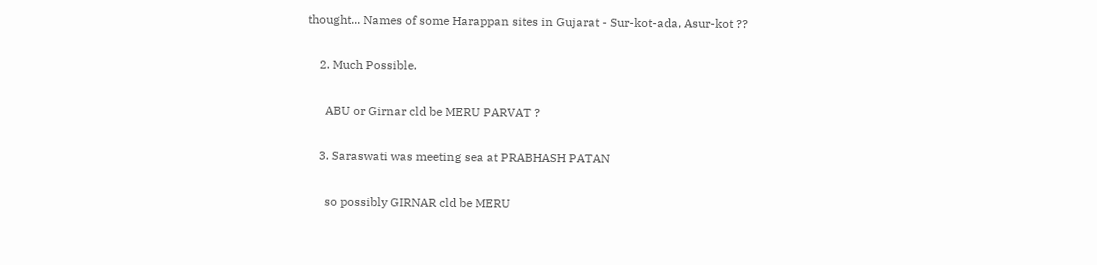thought... Names of some Harappan sites in Gujarat - Sur-kot-ada, Asur-kot ??

    2. Much Possible.

      ABU or Girnar cld be MERU PARVAT ?

    3. Saraswati was meeting sea at PRABHASH PATAN

      so possibly GIRNAR cld be MERU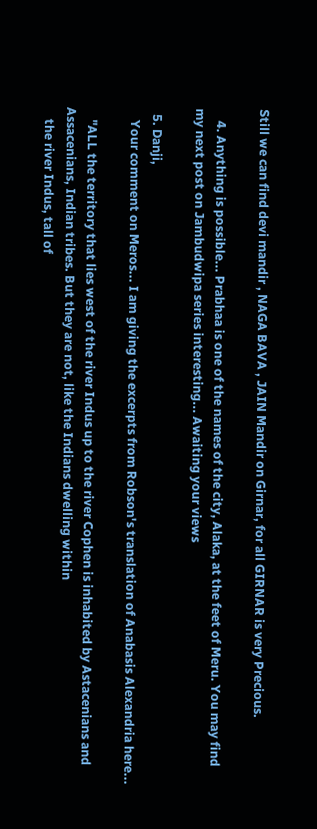Still we can find devi mandir , NAGA BAVA , JAIN Mandir on Girnar, for all GIRNAR is very Precious.

    4. Anything is possible... Prabhaa is one of the names of the city, Alaka, at the feet of Meru. You may find my next post on Jambudwipa series interesting... Awaiting your views

  5. Danji,
    Your comment on Meros... I am giving the excerpts from Robson's translation of Anabasis Alexandria here...

    "ALL the territory that lies west of the river Indus up to the river Cophen is inhabited by Astacenians and Assacenians, Indian tribes. But they are not, like the Indians dwelling within
    the river Indus, tall of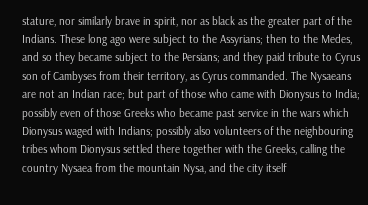stature, nor similarly brave in spirit, nor as black as the greater part of the Indians. These long ago were subject to the Assyrians; then to the Medes, and so they became subject to the Persians; and they paid tribute to Cyrus son of Cambyses from their territory, as Cyrus commanded. The Nysaeans are not an Indian race; but part of those who came with Dionysus to India; possibly even of those Greeks who became past service in the wars which Dionysus waged with Indians; possibly also volunteers of the neighbouring tribes whom Dionysus settled there together with the Greeks, calling the country Nysaea from the mountain Nysa, and the city itself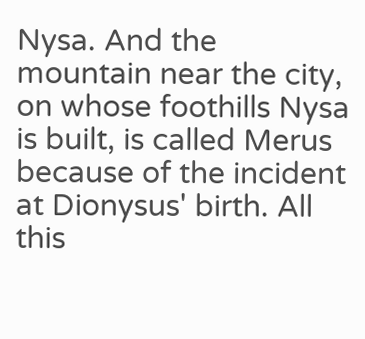Nysa. And the mountain near the city, on whose foothills Nysa is built, is called Merus because of the incident at Dionysus' birth. All this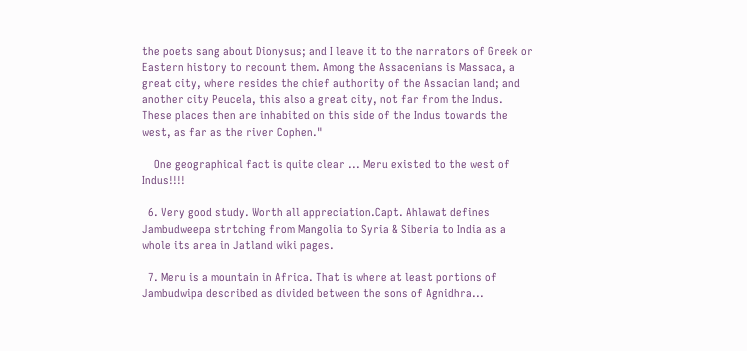the poets sang about Dionysus; and I leave it to the narrators of Greek or Eastern history to recount them. Among the Assacenians is Massaca, a great city, where resides the chief authority of the Assacian land; and another city Peucela, this also a great city, not far from the Indus. These places then are inhabited on this side of the Indus towards the west, as far as the river Cophen."

    One geographical fact is quite clear ... Meru existed to the west of Indus!!!!

  6. Very good study. Worth all appreciation.Capt. Ahlawat defines Jambudweepa strtching from Mangolia to Syria & Siberia to India as a whole its area in Jatland wiki pages.

  7. Meru is a mountain in Africa. That is where at least portions of Jambudwipa described as divided between the sons of Agnidhra...